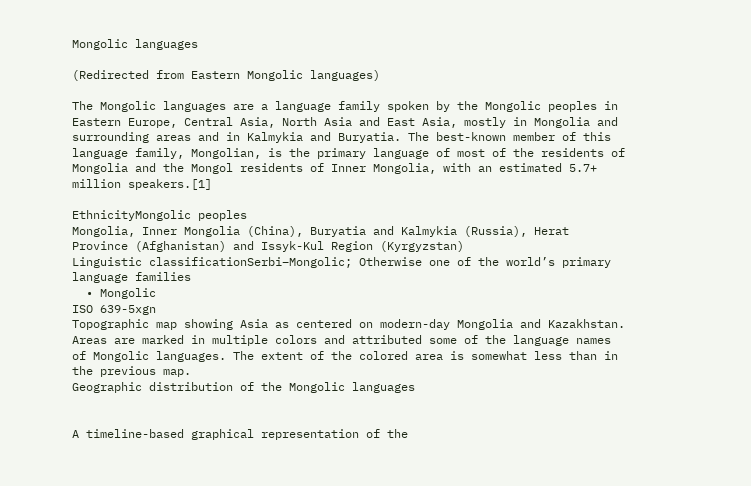Mongolic languages

(Redirected from Eastern Mongolic languages)

The Mongolic languages are a language family spoken by the Mongolic peoples in Eastern Europe, Central Asia, North Asia and East Asia, mostly in Mongolia and surrounding areas and in Kalmykia and Buryatia. The best-known member of this language family, Mongolian, is the primary language of most of the residents of Mongolia and the Mongol residents of Inner Mongolia, with an estimated 5.7+ million speakers.[1]

EthnicityMongolic peoples
Mongolia, Inner Mongolia (China), Buryatia and Kalmykia (Russia), Herat Province (Afghanistan) and Issyk-Kul Region (Kyrgyzstan)
Linguistic classificationSerbi–Mongolic; Otherwise one of the world’s primary language families
  • Mongolic
ISO 639-5xgn
Topographic map showing Asia as centered on modern-day Mongolia and Kazakhstan. Areas are marked in multiple colors and attributed some of the language names of Mongolic languages. The extent of the colored area is somewhat less than in the previous map.
Geographic distribution of the Mongolic languages


A timeline-based graphical representation of the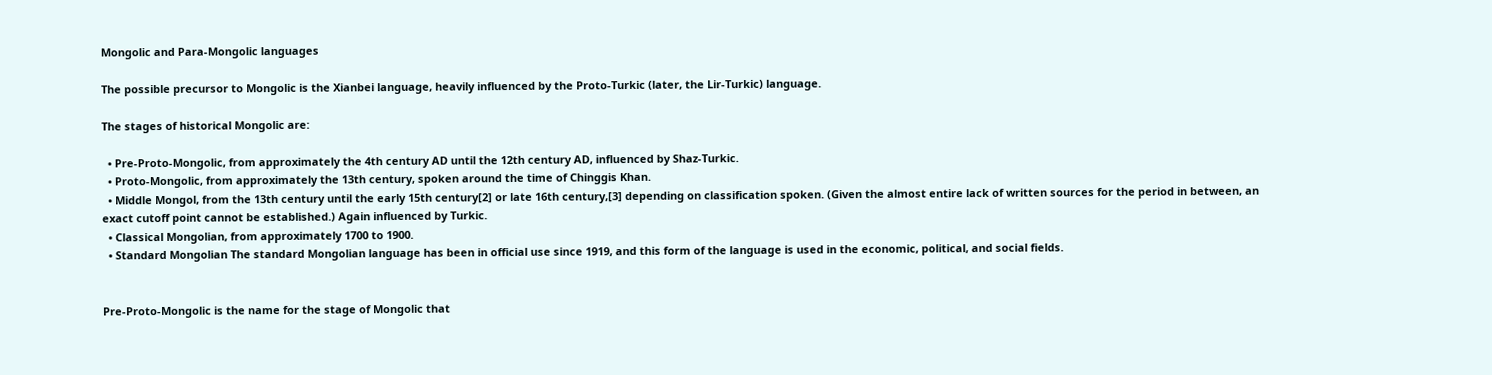Mongolic and Para-Mongolic languages

The possible precursor to Mongolic is the Xianbei language, heavily influenced by the Proto-Turkic (later, the Lir-Turkic) language.

The stages of historical Mongolic are:

  • Pre-Proto-Mongolic, from approximately the 4th century AD until the 12th century AD, influenced by Shaz-Turkic.
  • Proto-Mongolic, from approximately the 13th century, spoken around the time of Chinggis Khan.
  • Middle Mongol, from the 13th century until the early 15th century[2] or late 16th century,[3] depending on classification spoken. (Given the almost entire lack of written sources for the period in between, an exact cutoff point cannot be established.) Again influenced by Turkic.
  • Classical Mongolian, from approximately 1700 to 1900.
  • Standard Mongolian The standard Mongolian language has been in official use since 1919, and this form of the language is used in the economic, political, and social fields.


Pre-Proto-Mongolic is the name for the stage of Mongolic that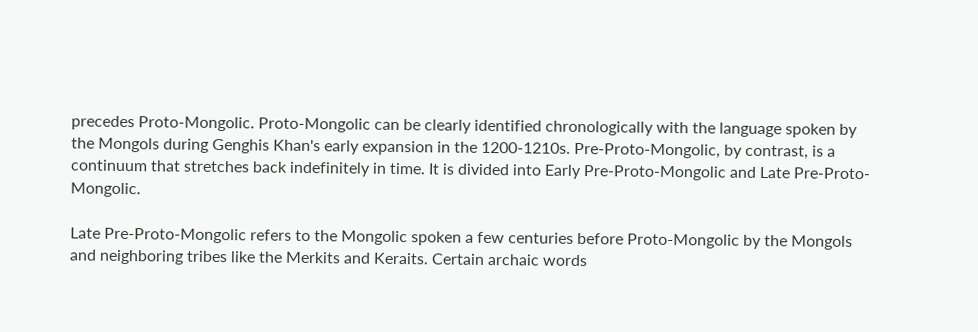precedes Proto-Mongolic. Proto-Mongolic can be clearly identified chronologically with the language spoken by the Mongols during Genghis Khan's early expansion in the 1200-1210s. Pre-Proto-Mongolic, by contrast, is a continuum that stretches back indefinitely in time. It is divided into Early Pre-Proto-Mongolic and Late Pre-Proto-Mongolic.

Late Pre-Proto-Mongolic refers to the Mongolic spoken a few centuries before Proto-Mongolic by the Mongols and neighboring tribes like the Merkits and Keraits. Certain archaic words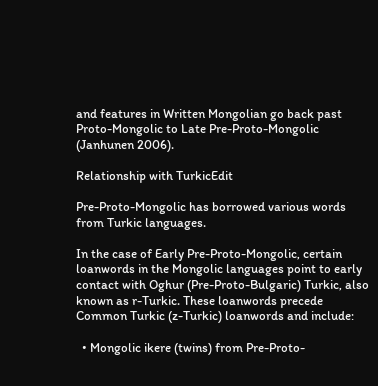and features in Written Mongolian go back past Proto-Mongolic to Late Pre-Proto-Mongolic (Janhunen 2006).

Relationship with TurkicEdit

Pre-Proto-Mongolic has borrowed various words from Turkic languages.

In the case of Early Pre-Proto-Mongolic, certain loanwords in the Mongolic languages point to early contact with Oghur (Pre-Proto-Bulgaric) Turkic, also known as r-Turkic. These loanwords precede Common Turkic (z-Turkic) loanwords and include:

  • Mongolic ikere (twins) from Pre-Proto-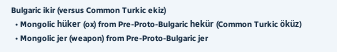Bulgaric ikir (versus Common Turkic ekiz)
  • Mongolic hüker (ox) from Pre-Proto-Bulgaric hekür (Common Turkic öküz)
  • Mongolic jer (weapon) from Pre-Proto-Bulgaric jer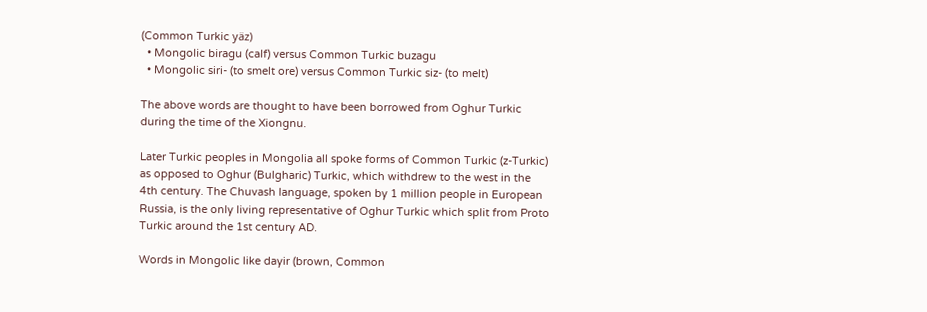(Common Turkic yäz)
  • Mongolic biragu (calf) versus Common Turkic buzagu
  • Mongolic siri- (to smelt ore) versus Common Turkic siz- (to melt)

The above words are thought to have been borrowed from Oghur Turkic during the time of the Xiongnu.

Later Turkic peoples in Mongolia all spoke forms of Common Turkic (z-Turkic) as opposed to Oghur (Bulgharic) Turkic, which withdrew to the west in the 4th century. The Chuvash language, spoken by 1 million people in European Russia, is the only living representative of Oghur Turkic which split from Proto Turkic around the 1st century AD.

Words in Mongolic like dayir (brown, Common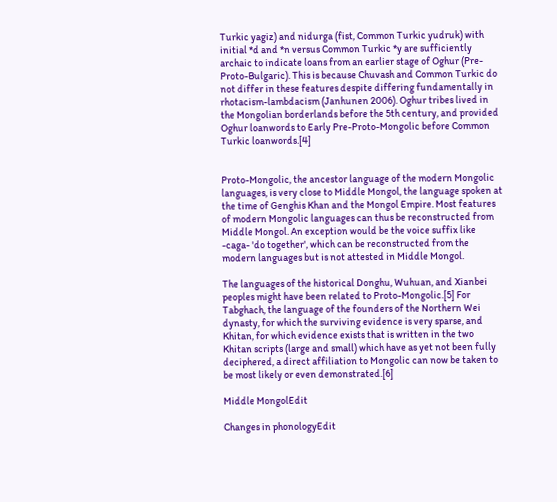Turkic yagiz) and nidurga (fist, Common Turkic yudruk) with initial *d and *n versus Common Turkic *y are sufficiently archaic to indicate loans from an earlier stage of Oghur (Pre-Proto-Bulgaric). This is because Chuvash and Common Turkic do not differ in these features despite differing fundamentally in rhotacism-lambdacism (Janhunen 2006). Oghur tribes lived in the Mongolian borderlands before the 5th century, and provided Oghur loanwords to Early Pre-Proto-Mongolic before Common Turkic loanwords.[4]


Proto-Mongolic, the ancestor language of the modern Mongolic languages, is very close to Middle Mongol, the language spoken at the time of Genghis Khan and the Mongol Empire. Most features of modern Mongolic languages can thus be reconstructed from Middle Mongol. An exception would be the voice suffix like -caga- 'do together', which can be reconstructed from the modern languages but is not attested in Middle Mongol.

The languages of the historical Donghu, Wuhuan, and Xianbei peoples might have been related to Proto-Mongolic.[5] For Tabghach, the language of the founders of the Northern Wei dynasty, for which the surviving evidence is very sparse, and Khitan, for which evidence exists that is written in the two Khitan scripts (large and small) which have as yet not been fully deciphered, a direct affiliation to Mongolic can now be taken to be most likely or even demonstrated.[6]

Middle MongolEdit

Changes in phonologyEdit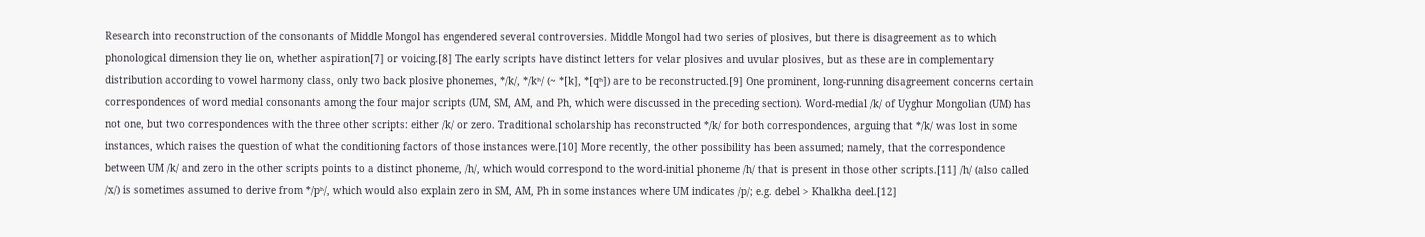Research into reconstruction of the consonants of Middle Mongol has engendered several controversies. Middle Mongol had two series of plosives, but there is disagreement as to which phonological dimension they lie on, whether aspiration[7] or voicing.[8] The early scripts have distinct letters for velar plosives and uvular plosives, but as these are in complementary distribution according to vowel harmony class, only two back plosive phonemes, */k/, */kʰ/ (~ *[k], *[qʰ]) are to be reconstructed.[9] One prominent, long-running disagreement concerns certain correspondences of word medial consonants among the four major scripts (UM, SM, AM, and Ph, which were discussed in the preceding section). Word-medial /k/ of Uyghur Mongolian (UM) has not one, but two correspondences with the three other scripts: either /k/ or zero. Traditional scholarship has reconstructed */k/ for both correspondences, arguing that */k/ was lost in some instances, which raises the question of what the conditioning factors of those instances were.[10] More recently, the other possibility has been assumed; namely, that the correspondence between UM /k/ and zero in the other scripts points to a distinct phoneme, /h/, which would correspond to the word-initial phoneme /h/ that is present in those other scripts.[11] /h/ (also called /x/) is sometimes assumed to derive from */pʰ/, which would also explain zero in SM, AM, Ph in some instances where UM indicates /p/; e.g. debel > Khalkha deel.[12]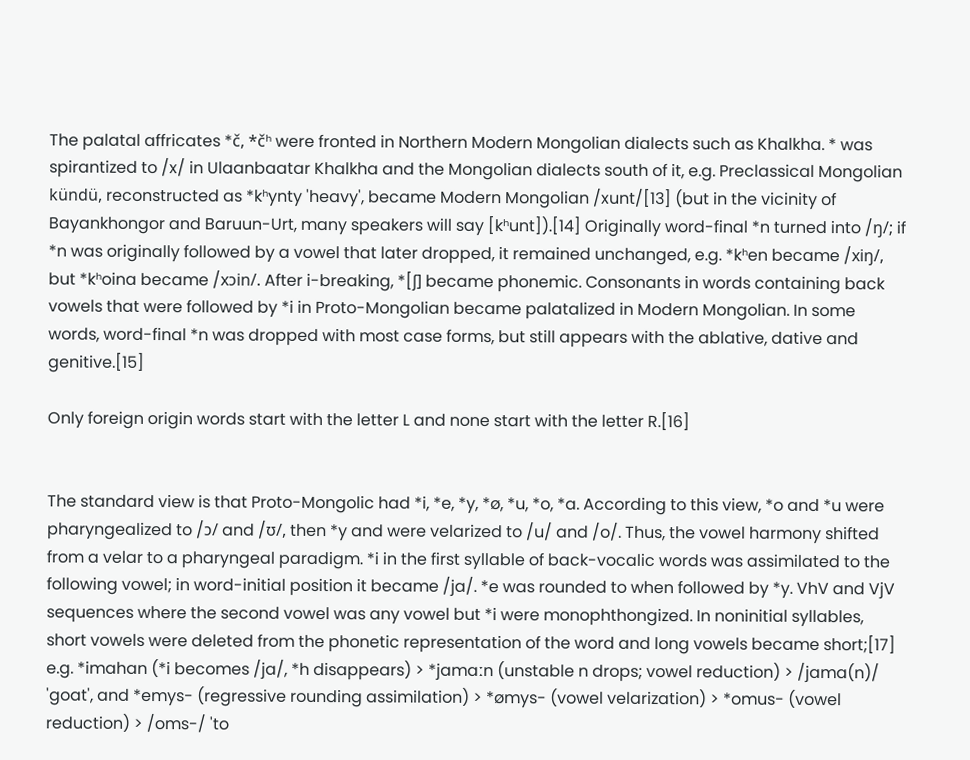The palatal affricates *č, *čʰ were fronted in Northern Modern Mongolian dialects such as Khalkha. * was spirantized to /x/ in Ulaanbaatar Khalkha and the Mongolian dialects south of it, e.g. Preclassical Mongolian kündü, reconstructed as *kʰynty 'heavy', became Modern Mongolian /xunt/[13] (but in the vicinity of Bayankhongor and Baruun-Urt, many speakers will say [kʰunt]).[14] Originally word-final *n turned into /ŋ/; if *n was originally followed by a vowel that later dropped, it remained unchanged, e.g. *kʰen became /xiŋ/, but *kʰoina became /xɔin/. After i-breaking, *[ʃ] became phonemic. Consonants in words containing back vowels that were followed by *i in Proto-Mongolian became palatalized in Modern Mongolian. In some words, word-final *n was dropped with most case forms, but still appears with the ablative, dative and genitive.[15]

Only foreign origin words start with the letter L and none start with the letter R.[16]


The standard view is that Proto-Mongolic had *i, *e, *y, *ø, *u, *o, *a. According to this view, *o and *u were pharyngealized to /ɔ/ and /ʊ/, then *y and were velarized to /u/ and /o/. Thus, the vowel harmony shifted from a velar to a pharyngeal paradigm. *i in the first syllable of back-vocalic words was assimilated to the following vowel; in word-initial position it became /ja/. *e was rounded to when followed by *y. VhV and VjV sequences where the second vowel was any vowel but *i were monophthongized. In noninitial syllables, short vowels were deleted from the phonetic representation of the word and long vowels became short;[17] e.g. *imahan (*i becomes /ja/, *h disappears) > *jamaːn (unstable n drops; vowel reduction) > /jama(n)/ 'goat', and *emys- (regressive rounding assimilation) > *ømys- (vowel velarization) > *omus- (vowel reduction) > /oms-/ 'to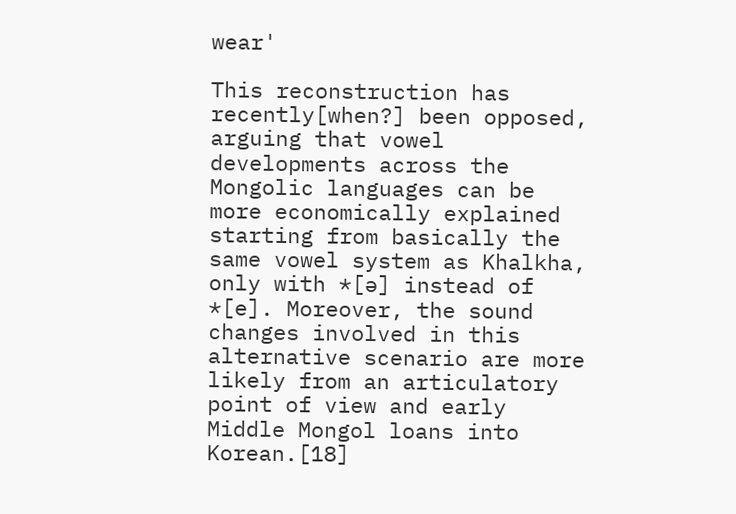wear'

This reconstruction has recently[when?] been opposed, arguing that vowel developments across the Mongolic languages can be more economically explained starting from basically the same vowel system as Khalkha, only with *[ə] instead of *[e]. Moreover, the sound changes involved in this alternative scenario are more likely from an articulatory point of view and early Middle Mongol loans into Korean.[18]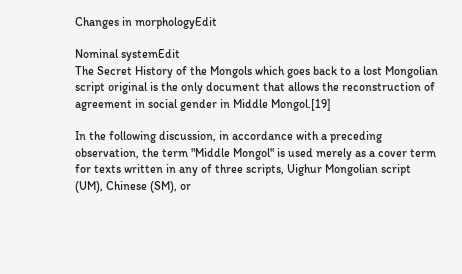Changes in morphologyEdit

Nominal systemEdit
The Secret History of the Mongols which goes back to a lost Mongolian script original is the only document that allows the reconstruction of agreement in social gender in Middle Mongol.[19]

In the following discussion, in accordance with a preceding observation, the term "Middle Mongol" is used merely as a cover term for texts written in any of three scripts, Uighur Mongolian script (UM), Chinese (SM), or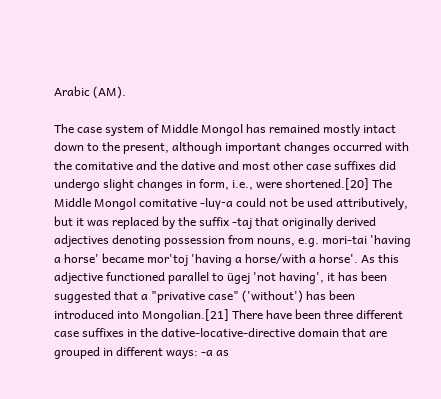Arabic (AM).

The case system of Middle Mongol has remained mostly intact down to the present, although important changes occurred with the comitative and the dative and most other case suffixes did undergo slight changes in form, i.e., were shortened.[20] The Middle Mongol comitative -luγ-a could not be used attributively, but it was replaced by the suffix -taj that originally derived adjectives denoting possession from nouns, e.g. mori-tai 'having a horse' became mor'toj 'having a horse/with a horse'. As this adjective functioned parallel to ügej 'not having', it has been suggested that a "privative case" ('without') has been introduced into Mongolian.[21] There have been three different case suffixes in the dative-locative-directive domain that are grouped in different ways: -a as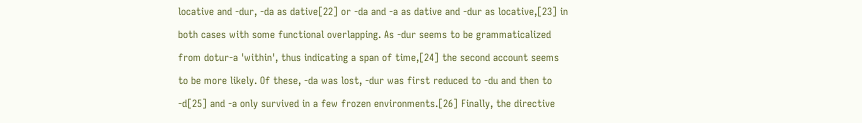locative and -dur, -da as dative[22] or -da and -a as dative and -dur as locative,[23] in both cases with some functional overlapping. As -dur seems to be grammaticalized from dotur-a 'within', thus indicating a span of time,[24] the second account seems to be more likely. Of these, -da was lost, -dur was first reduced to -du and then to -d[25] and -a only survived in a few frozen environments.[26] Finally, the directive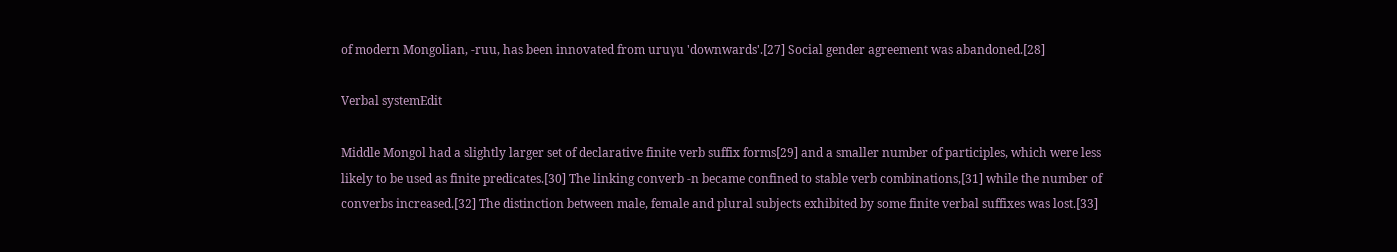of modern Mongolian, -ruu, has been innovated from uruγu 'downwards'.[27] Social gender agreement was abandoned.[28]

Verbal systemEdit

Middle Mongol had a slightly larger set of declarative finite verb suffix forms[29] and a smaller number of participles, which were less likely to be used as finite predicates.[30] The linking converb -n became confined to stable verb combinations,[31] while the number of converbs increased.[32] The distinction between male, female and plural subjects exhibited by some finite verbal suffixes was lost.[33]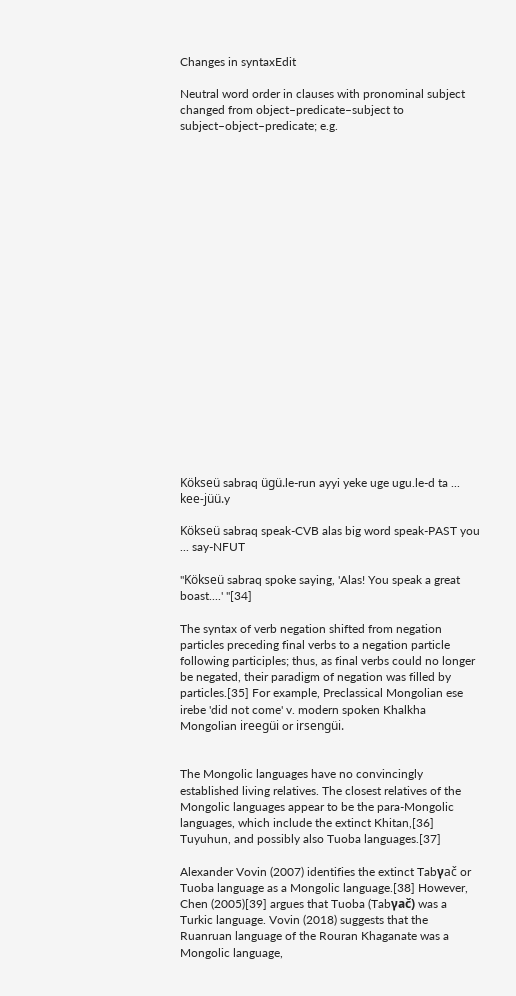Changes in syntaxEdit

Neutral word order in clauses with pronominal subject changed from object–predicate–subject to subject–object–predicate; e.g.





















Kökseü sabraq ügü.le-run ayyi yeke uge ugu.le-d ta ... kee-jüü.y

Kökseü sabraq speak-CVB alas big word speak-PAST you ... say-NFUT

"Kökseü sabraq spoke saying, 'Alas! You speak a great boast....' "[34]

The syntax of verb negation shifted from negation particles preceding final verbs to a negation particle following participles; thus, as final verbs could no longer be negated, their paradigm of negation was filled by particles.[35] For example, Preclassical Mongolian ese irebe 'did not come' v. modern spoken Khalkha Mongolian ireegüi or irsengüi.


The Mongolic languages have no convincingly established living relatives. The closest relatives of the Mongolic languages appear to be the para-Mongolic languages, which include the extinct Khitan,[36] Tuyuhun, and possibly also Tuoba languages.[37]

Alexander Vovin (2007) identifies the extinct Tabγač or Tuoba language as a Mongolic language.[38] However, Chen (2005)[39] argues that Tuoba (Tabγač) was a Turkic language. Vovin (2018) suggests that the Ruanruan language of the Rouran Khaganate was a Mongolic language,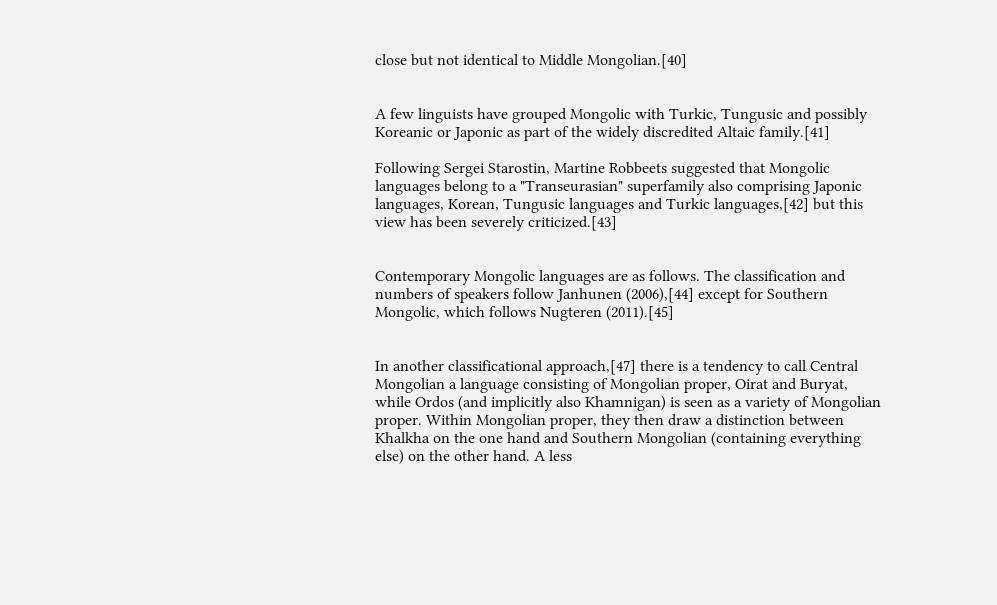close but not identical to Middle Mongolian.[40]


A few linguists have grouped Mongolic with Turkic, Tungusic and possibly Koreanic or Japonic as part of the widely discredited Altaic family.[41]

Following Sergei Starostin, Martine Robbeets suggested that Mongolic languages belong to a "Transeurasian" superfamily also comprising Japonic languages, Korean, Tungusic languages and Turkic languages,[42] but this view has been severely criticized.[43]


Contemporary Mongolic languages are as follows. The classification and numbers of speakers follow Janhunen (2006),[44] except for Southern Mongolic, which follows Nugteren (2011).[45]


In another classificational approach,[47] there is a tendency to call Central Mongolian a language consisting of Mongolian proper, Oirat and Buryat, while Ordos (and implicitly also Khamnigan) is seen as a variety of Mongolian proper. Within Mongolian proper, they then draw a distinction between Khalkha on the one hand and Southern Mongolian (containing everything else) on the other hand. A less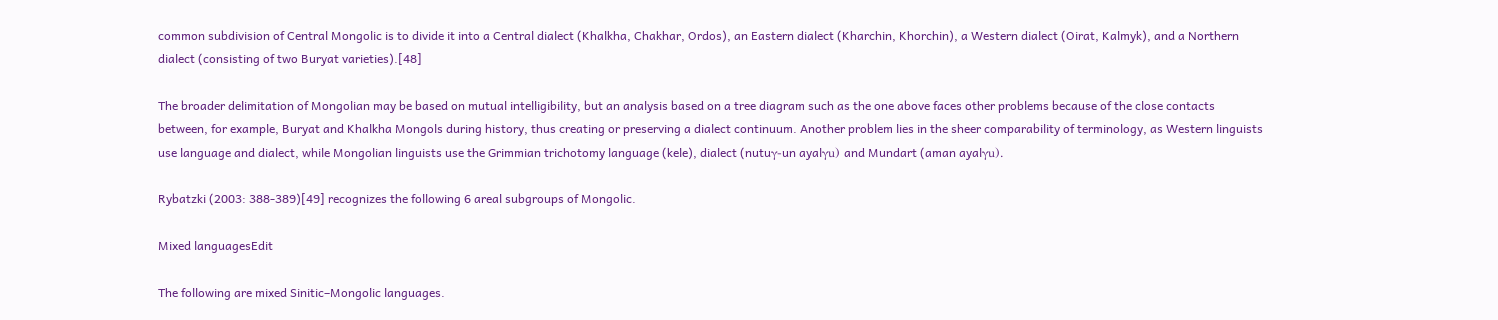common subdivision of Central Mongolic is to divide it into a Central dialect (Khalkha, Chakhar, Ordos), an Eastern dialect (Kharchin, Khorchin), a Western dialect (Oirat, Kalmyk), and a Northern dialect (consisting of two Buryat varieties).[48]

The broader delimitation of Mongolian may be based on mutual intelligibility, but an analysis based on a tree diagram such as the one above faces other problems because of the close contacts between, for example, Buryat and Khalkha Mongols during history, thus creating or preserving a dialect continuum. Another problem lies in the sheer comparability of terminology, as Western linguists use language and dialect, while Mongolian linguists use the Grimmian trichotomy language (kele), dialect (nutuγ-un ayalγu) and Mundart (aman ayalγu).

Rybatzki (2003: 388-389)[49] recognizes the following 6 areal subgroups of Mongolic.

Mixed languagesEdit

The following are mixed Sinitic–Mongolic languages.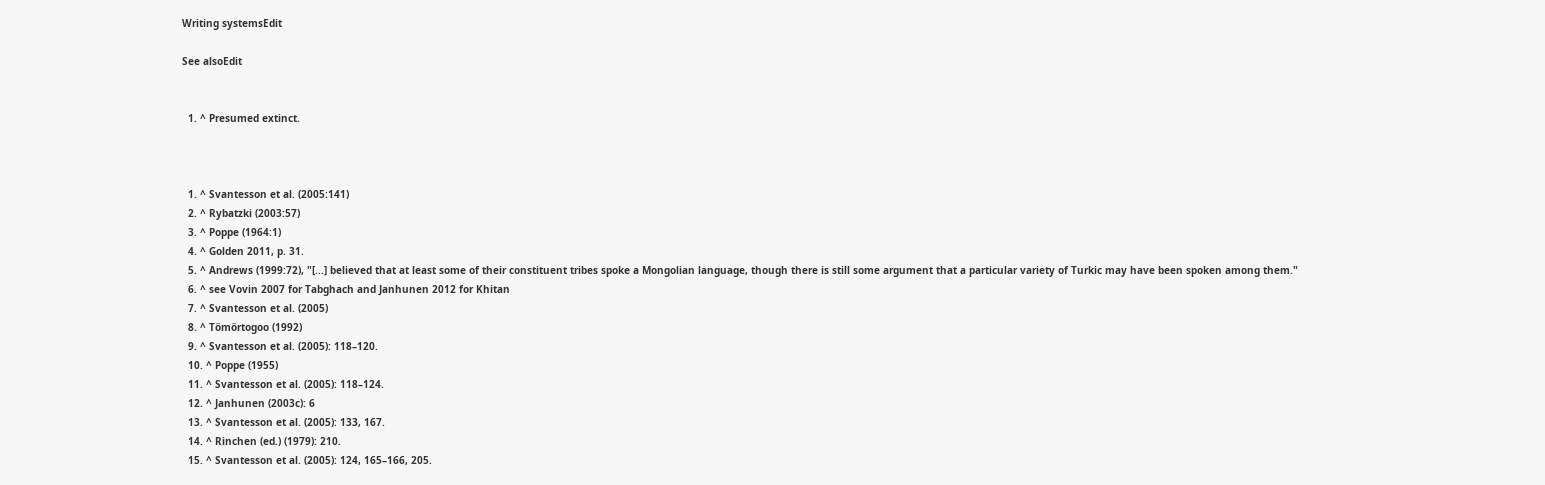Writing systemsEdit

See alsoEdit


  1. ^ Presumed extinct.



  1. ^ Svantesson et al. (2005:141)
  2. ^ Rybatzki (2003:57)
  3. ^ Poppe (1964:1)
  4. ^ Golden 2011, p. 31.
  5. ^ Andrews (1999:72), "[...] believed that at least some of their constituent tribes spoke a Mongolian language, though there is still some argument that a particular variety of Turkic may have been spoken among them."
  6. ^ see Vovin 2007 for Tabghach and Janhunen 2012 for Khitan
  7. ^ Svantesson et al. (2005)
  8. ^ Tömörtogoo (1992)
  9. ^ Svantesson et al. (2005): 118–120.
  10. ^ Poppe (1955)
  11. ^ Svantesson et al. (2005): 118–124.
  12. ^ Janhunen (2003c): 6
  13. ^ Svantesson et al. (2005): 133, 167.
  14. ^ Rinchen (ed.) (1979): 210.
  15. ^ Svantesson et al. (2005): 124, 165–166, 205.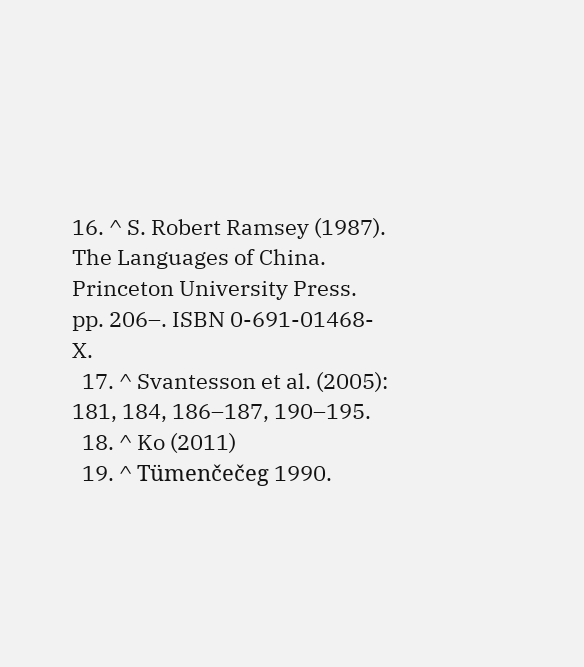16. ^ S. Robert Ramsey (1987). The Languages of China. Princeton University Press. pp. 206–. ISBN 0-691-01468-X.
  17. ^ Svantesson et al. (2005): 181, 184, 186–187, 190–195.
  18. ^ Ko (2011)
  19. ^ Tümenčečeg 1990.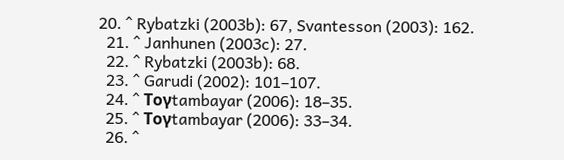20. ^ Rybatzki (2003b): 67, Svantesson (2003): 162.
  21. ^ Janhunen (2003c): 27.
  22. ^ Rybatzki (2003b): 68.
  23. ^ Garudi (2002): 101–107.
  24. ^ Toγtambayar (2006): 18–35.
  25. ^ Toγtambayar (2006): 33–34.
  26. ^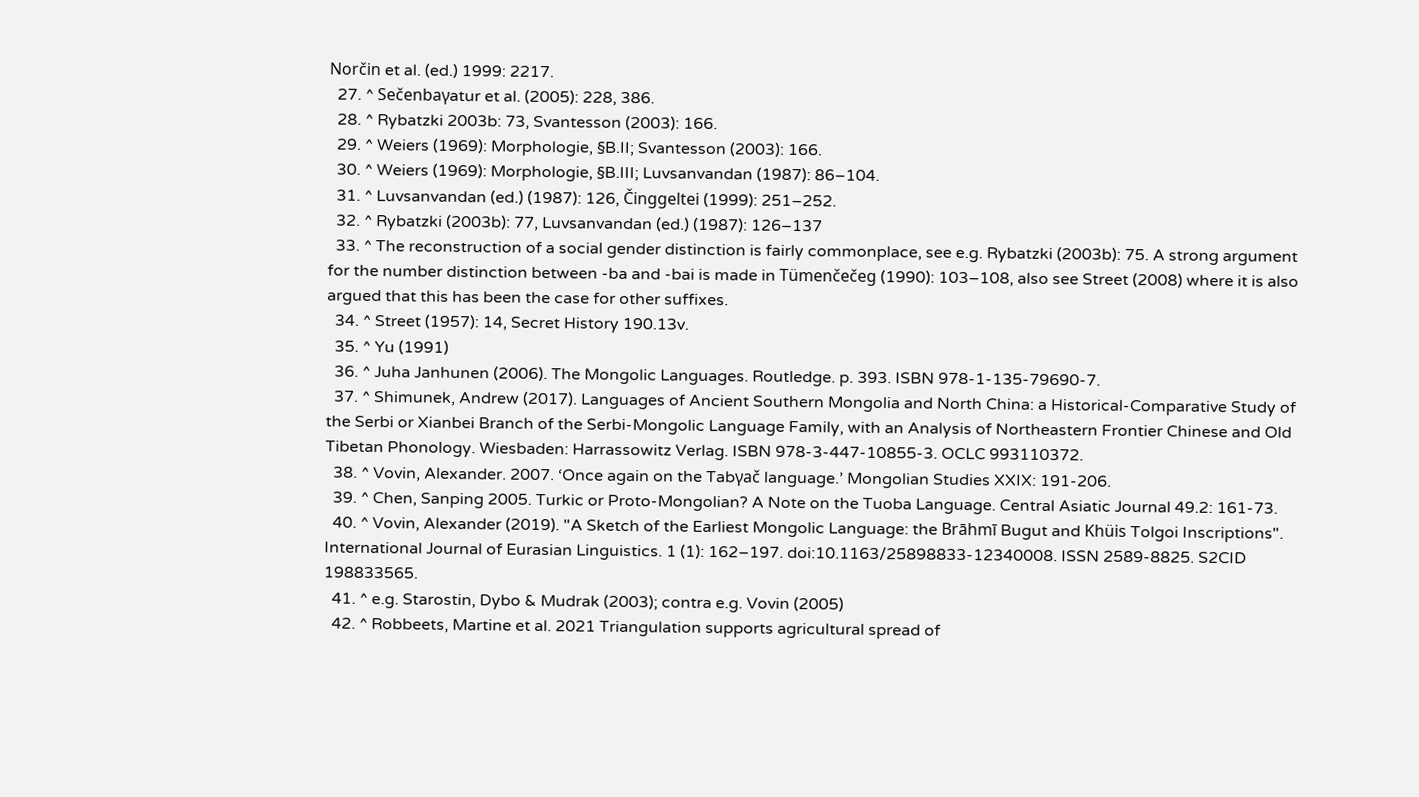Norčin et al. (ed.) 1999: 2217.
  27. ^ Sečenbaγatur et al. (2005): 228, 386.
  28. ^ Rybatzki 2003b: 73, Svantesson (2003): 166.
  29. ^ Weiers (1969): Morphologie, §B.II; Svantesson (2003): 166.
  30. ^ Weiers (1969): Morphologie, §B.III; Luvsanvandan (1987): 86–104.
  31. ^ Luvsanvandan (ed.) (1987): 126, Činggeltei (1999): 251–252.
  32. ^ Rybatzki (2003b): 77, Luvsanvandan (ed.) (1987): 126–137
  33. ^ The reconstruction of a social gender distinction is fairly commonplace, see e.g. Rybatzki (2003b): 75. A strong argument for the number distinction between -ba and -bai is made in Tümenčečeg (1990): 103–108, also see Street (2008) where it is also argued that this has been the case for other suffixes.
  34. ^ Street (1957): 14, Secret History 190.13v.
  35. ^ Yu (1991)
  36. ^ Juha Janhunen (2006). The Mongolic Languages. Routledge. p. 393. ISBN 978-1-135-79690-7.
  37. ^ Shimunek, Andrew (2017). Languages of Ancient Southern Mongolia and North China: a Historical-Comparative Study of the Serbi or Xianbei Branch of the Serbi-Mongolic Language Family, with an Analysis of Northeastern Frontier Chinese and Old Tibetan Phonology. Wiesbaden: Harrassowitz Verlag. ISBN 978-3-447-10855-3. OCLC 993110372.
  38. ^ Vovin, Alexander. 2007. ‘Once again on the Tabγač language.’ Mongolian Studies XXIX: 191-206.
  39. ^ Chen, Sanping 2005. Turkic or Proto-Mongolian? A Note on the Tuoba Language. Central Asiatic Journal 49.2: 161-73.
  40. ^ Vovin, Alexander (2019). "A Sketch of the Earliest Mongolic Language: the Brāhmī Bugut and Khüis Tolgoi Inscriptions". International Journal of Eurasian Linguistics. 1 (1): 162–197. doi:10.1163/25898833-12340008. ISSN 2589-8825. S2CID 198833565.
  41. ^ e.g. Starostin, Dybo & Mudrak (2003); contra e.g. Vovin (2005)
  42. ^ Robbeets, Martine et al. 2021 Triangulation supports agricultural spread of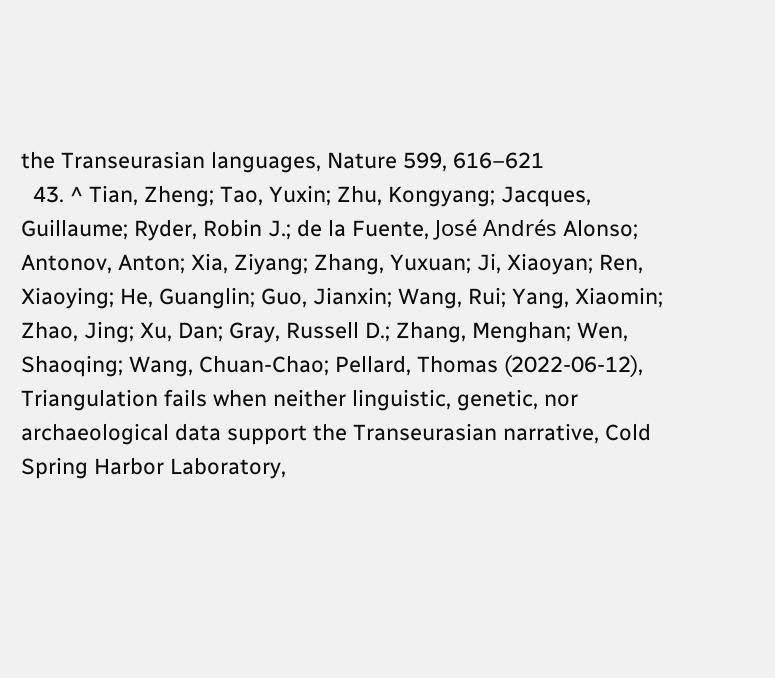the Transeurasian languages, Nature 599, 616–621
  43. ^ Tian, Zheng; Tao, Yuxin; Zhu, Kongyang; Jacques, Guillaume; Ryder, Robin J.; de la Fuente, José Andrés Alonso; Antonov, Anton; Xia, Ziyang; Zhang, Yuxuan; Ji, Xiaoyan; Ren, Xiaoying; He, Guanglin; Guo, Jianxin; Wang, Rui; Yang, Xiaomin; Zhao, Jing; Xu, Dan; Gray, Russell D.; Zhang, Menghan; Wen, Shaoqing; Wang, Chuan-Chao; Pellard, Thomas (2022-06-12), Triangulation fails when neither linguistic, genetic, nor archaeological data support the Transeurasian narrative, Cold Spring Harbor Laboratory,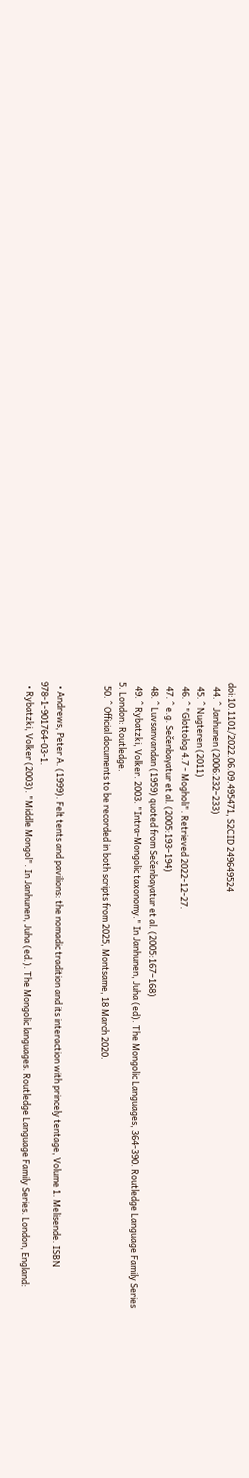doi:10.1101/2022.06.09.495471, S2CID 249649524
  44. ^ Janhunen (2006:232–233)
  45. ^ Nugteren (2011)
  46. ^ "Glottolog 4.7 - Mogholi". Retrieved 2022-12-27.
  47. ^ e.g. Sečenbaγatur et al. (2005:193–194)
  48. ^ Luvsanvandan (1959) quoted from Sečenbaγatur et al. (2005:167–168)
  49. ^ Rybatzki, Volker. 2003. "Intra-Mongolic taxonomy." In Janhunen, Juha (ed). The Mongolic Languages, 364-390. Routledge Language Family Series 5. London: Routledge.
  50. ^ Official documents to be recorded in both scripts from 2025, Montsame, 18 March 2020.


  • Andrews, Peter A. (1999). Felt tents and pavilions: the nomadic tradition and its interaction with princely tentage, Volume 1. Melisende. ISBN 978-1-901764-03-1.
  • Rybatzki, Volker (2003). "Middle Mongol". In Janhunen, Juha (ed.). The Mongolic languages. Routledge Language Family Series. London, England: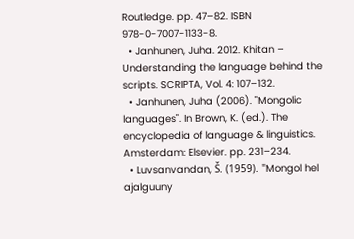Routledge. pp. 47–82. ISBN 978-0-7007-1133-8.
  • Janhunen, Juha. 2012. Khitan – Understanding the language behind the scripts. SCRIPTA, Vol. 4: 107–132.
  • Janhunen, Juha (2006). "Mongolic languages". In Brown, K. (ed.). The encyclopedia of language & linguistics. Amsterdam: Elsevier. pp. 231–234.
  • Luvsanvandan, Š. (1959). "Mongol hel ajalguuny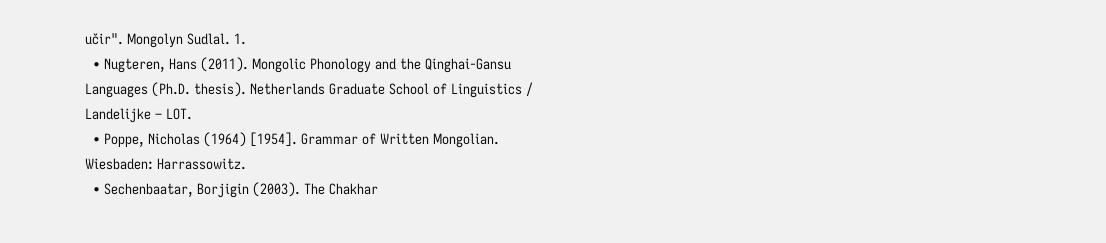učir". Mongolyn Sudlal. 1.
  • Nugteren, Hans (2011). Mongolic Phonology and the Qinghai-Gansu Languages (Ph.D. thesis). Netherlands Graduate School of Linguistics / Landelijke – LOT.
  • Poppe, Nicholas (1964) [1954]. Grammar of Written Mongolian. Wiesbaden: Harrassowitz.
  • Sechenbaatar, Borjigin (2003). The Chakhar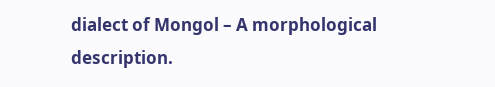dialect of Mongol – A morphological description.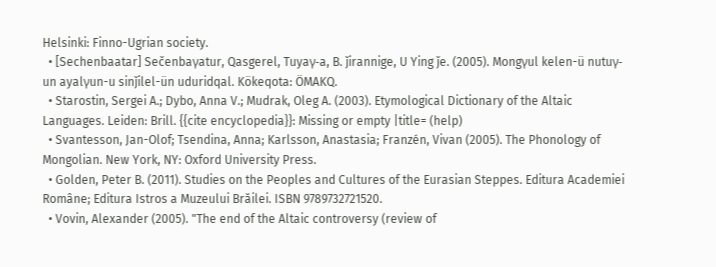Helsinki: Finno-Ugrian society.
  • [Sechenbaatar] Sečenbaγatur, Qasgerel, Tuyaγ-a, B. ǰirannige, U Ying ǰe. (2005). Mongγul kelen-ü nutuγ-un ayalγun-u sinǰilel-ün uduridqal. Kökeqota: ÖMAKQ.
  • Starostin, Sergei A.; Dybo, Anna V.; Mudrak, Oleg A. (2003). Etymological Dictionary of the Altaic Languages. Leiden: Brill. {{cite encyclopedia}}: Missing or empty |title= (help)
  • Svantesson, Jan-Olof; Tsendina, Anna; Karlsson, Anastasia; Franzén, Vivan (2005). The Phonology of Mongolian. New York, NY: Oxford University Press.
  • Golden, Peter B. (2011). Studies on the Peoples and Cultures of the Eurasian Steppes. Editura Academiei Române; Editura Istros a Muzeului Brăilei. ISBN 9789732721520.
  • Vovin, Alexander (2005). "The end of the Altaic controversy (review of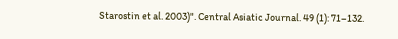Starostin et al. 2003)". Central Asiatic Journal. 49 (1): 71–132.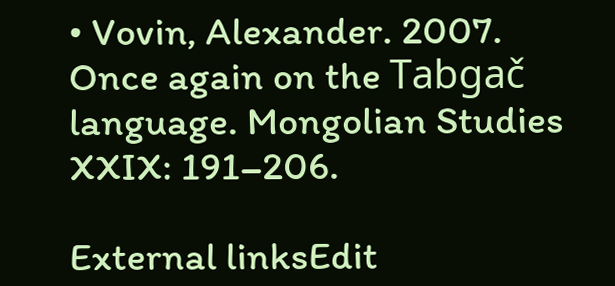• Vovin, Alexander. 2007. Once again on the Tabgač language. Mongolian Studies XXIX: 191–206.

External linksEdit